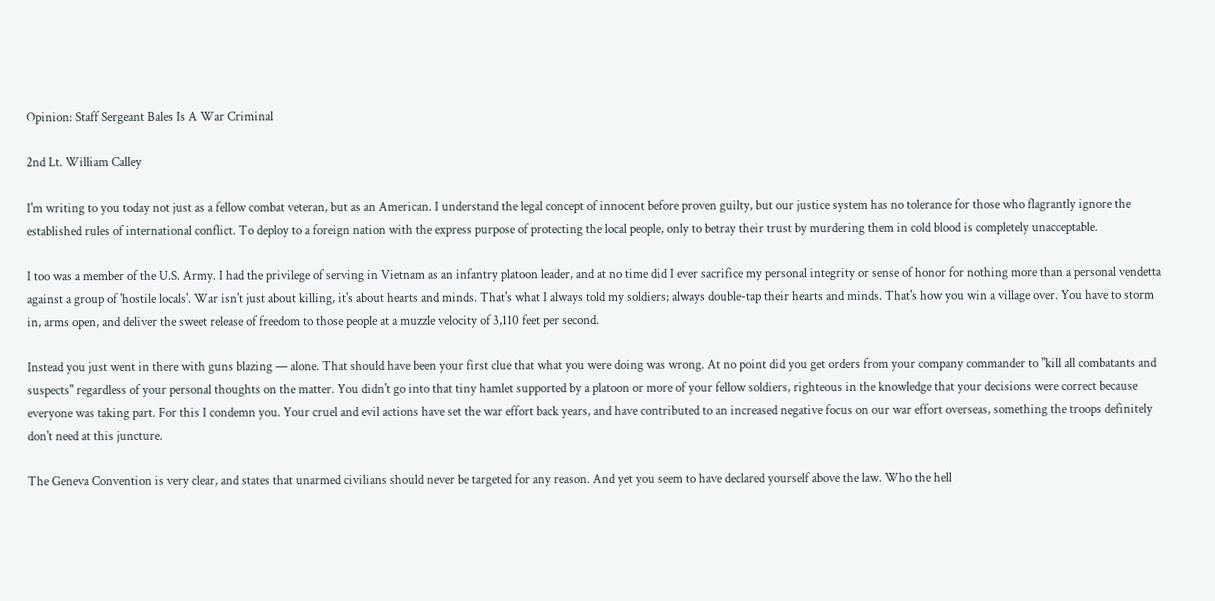Opinion: Staff Sergeant Bales Is A War Criminal

2nd Lt. William Calley

I'm writing to you today not just as a fellow combat veteran, but as an American. I understand the legal concept of innocent before proven guilty, but our justice system has no tolerance for those who flagrantly ignore the established rules of international conflict. To deploy to a foreign nation with the express purpose of protecting the local people, only to betray their trust by murdering them in cold blood is completely unacceptable.

I too was a member of the U.S. Army. I had the privilege of serving in Vietnam as an infantry platoon leader, and at no time did I ever sacrifice my personal integrity or sense of honor for nothing more than a personal vendetta against a group of 'hostile locals'. War isn't just about killing, it's about hearts and minds. That's what I always told my soldiers; always double-tap their hearts and minds. That's how you win a village over. You have to storm in, arms open, and deliver the sweet release of freedom to those people at a muzzle velocity of 3,110 feet per second.

Instead you just went in there with guns blazing — alone. That should have been your first clue that what you were doing was wrong. At no point did you get orders from your company commander to "kill all combatants and suspects" regardless of your personal thoughts on the matter. You didn't go into that tiny hamlet supported by a platoon or more of your fellow soldiers, righteous in the knowledge that your decisions were correct because everyone was taking part. For this I condemn you. Your cruel and evil actions have set the war effort back years, and have contributed to an increased negative focus on our war effort overseas, something the troops definitely don't need at this juncture.

The Geneva Convention is very clear, and states that unarmed civilians should never be targeted for any reason. And yet you seem to have declared yourself above the law. Who the hell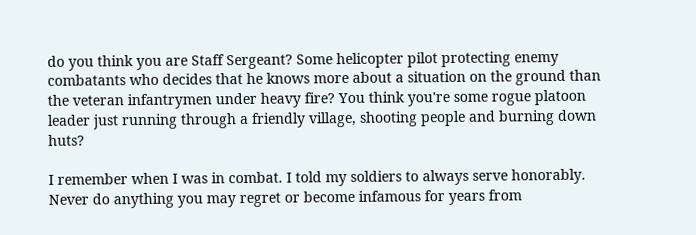do you think you are Staff Sergeant? Some helicopter pilot protecting enemy combatants who decides that he knows more about a situation on the ground than the veteran infantrymen under heavy fire? You think you're some rogue platoon leader just running through a friendly village, shooting people and burning down huts?

I remember when I was in combat. I told my soldiers to always serve honorably. Never do anything you may regret or become infamous for years from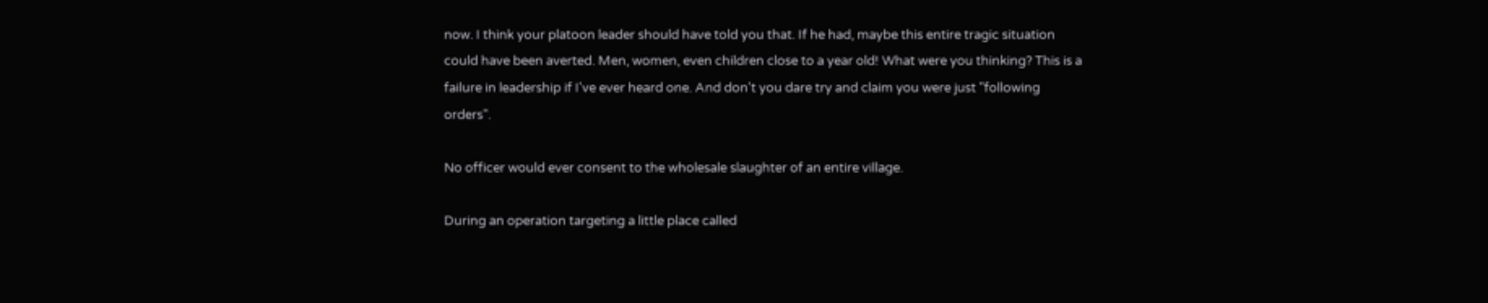now. I think your platoon leader should have told you that. If he had, maybe this entire tragic situation could have been averted. Men, women, even children close to a year old! What were you thinking? This is a failure in leadership if I've ever heard one. And don't you dare try and claim you were just "following orders".

No officer would ever consent to the wholesale slaughter of an entire village.

During an operation targeting a little place called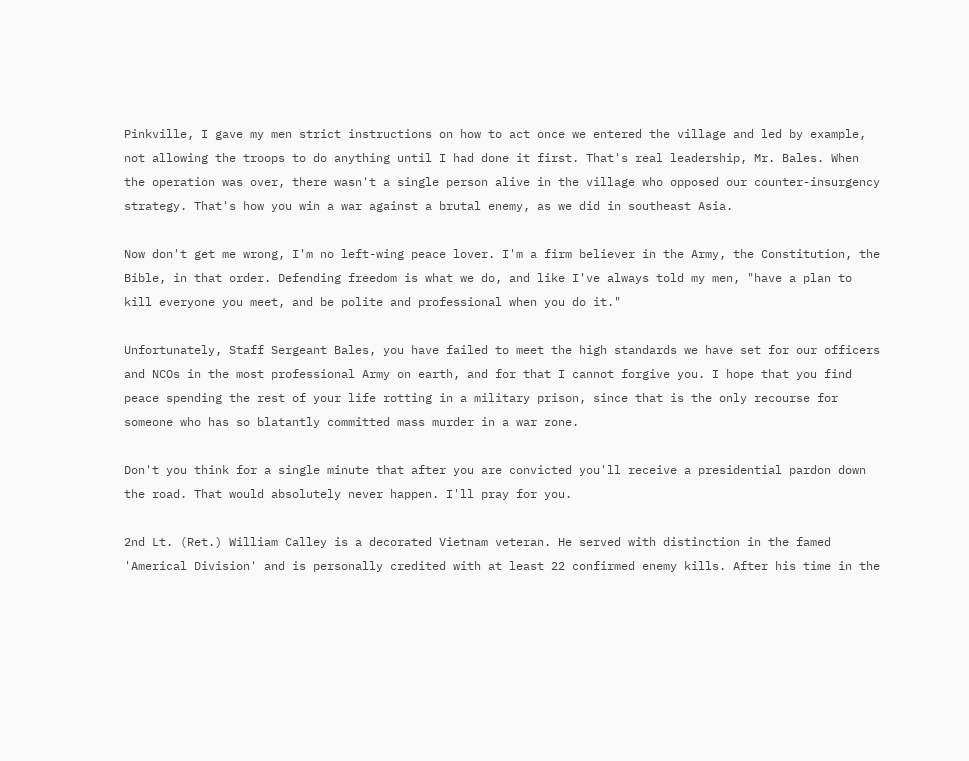Pinkville, I gave my men strict instructions on how to act once we entered the village and led by example, not allowing the troops to do anything until I had done it first. That's real leadership, Mr. Bales. When the operation was over, there wasn't a single person alive in the village who opposed our counter-insurgency strategy. That's how you win a war against a brutal enemy, as we did in southeast Asia.

Now don't get me wrong, I'm no left-wing peace lover. I'm a firm believer in the Army, the Constitution, the Bible, in that order. Defending freedom is what we do, and like I've always told my men, "have a plan to kill everyone you meet, and be polite and professional when you do it."

Unfortunately, Staff Sergeant Bales, you have failed to meet the high standards we have set for our officers and NCOs in the most professional Army on earth, and for that I cannot forgive you. I hope that you find peace spending the rest of your life rotting in a military prison, since that is the only recourse for someone who has so blatantly committed mass murder in a war zone.

Don't you think for a single minute that after you are convicted you'll receive a presidential pardon down the road. That would absolutely never happen. I'll pray for you.

2nd Lt. (Ret.) William Calley is a decorated Vietnam veteran. He served with distinction in the famed 'Americal Division' and is personally credited with at least 22 confirmed enemy kills. After his time in the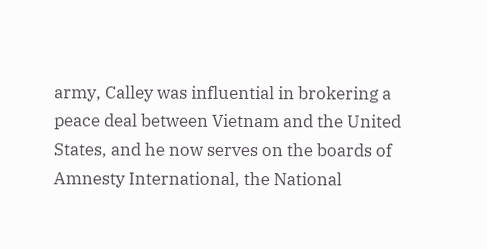army, Calley was influential in brokering a peace deal between Vietnam and the United States, and he now serves on the boards of Amnesty International, the National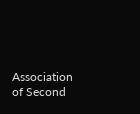Association of Second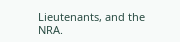Lieutenants, and the NRA.